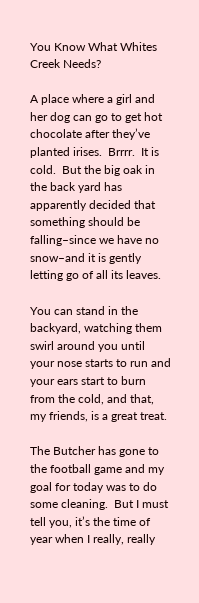You Know What Whites Creek Needs?

A place where a girl and her dog can go to get hot chocolate after they’ve planted irises.  Brrrr.  It is cold.  But the big oak in the back yard has apparently decided that something should be falling–since we have no snow–and it is gently letting go of all its leaves.

You can stand in the backyard, watching them swirl around you until your nose starts to run and your ears start to burn from the cold, and that, my friends, is a great treat.

The Butcher has gone to the football game and my goal for today was to do some cleaning.  But I must tell you, it’s the time of year when I really, really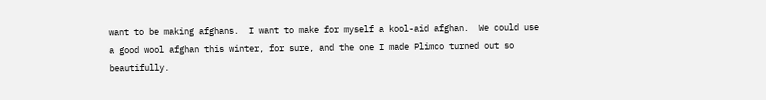want to be making afghans.  I want to make for myself a kool-aid afghan.  We could use a good wool afghan this winter, for sure, and the one I made Plimco turned out so beautifully.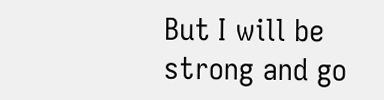But I will be strong and go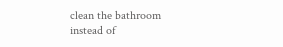clean the bathroom instead of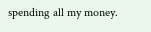spending all my money.